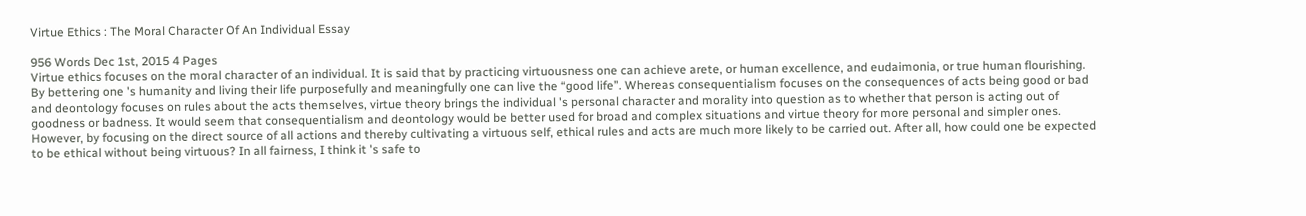Virtue Ethics : The Moral Character Of An Individual Essay

956 Words Dec 1st, 2015 4 Pages
Virtue ethics focuses on the moral character of an individual. It is said that by practicing virtuousness one can achieve arete, or human excellence, and eudaimonia, or true human flourishing. By bettering one 's humanity and living their life purposefully and meaningfully one can live the “good life”. Whereas consequentialism focuses on the consequences of acts being good or bad and deontology focuses on rules about the acts themselves, virtue theory brings the individual 's personal character and morality into question as to whether that person is acting out of goodness or badness. It would seem that consequentialism and deontology would be better used for broad and complex situations and virtue theory for more personal and simpler ones. However, by focusing on the direct source of all actions and thereby cultivating a virtuous self, ethical rules and acts are much more likely to be carried out. After all, how could one be expected to be ethical without being virtuous? In all fairness, I think it 's safe to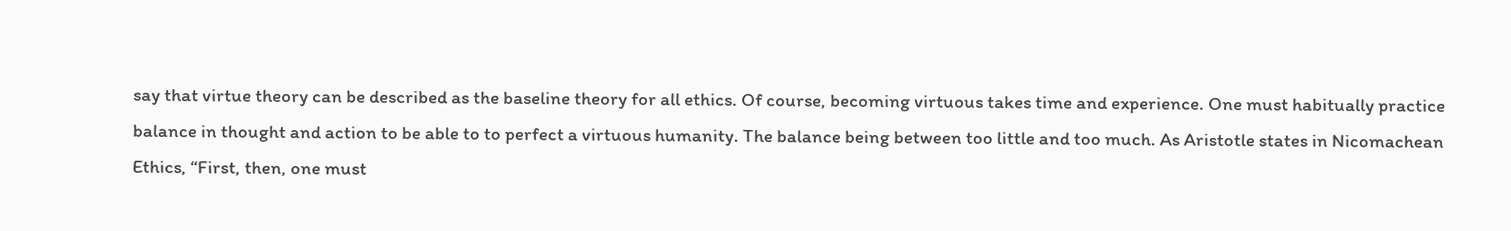say that virtue theory can be described as the baseline theory for all ethics. Of course, becoming virtuous takes time and experience. One must habitually practice balance in thought and action to be able to to perfect a virtuous humanity. The balance being between too little and too much. As Aristotle states in Nicomachean Ethics, “First, then, one must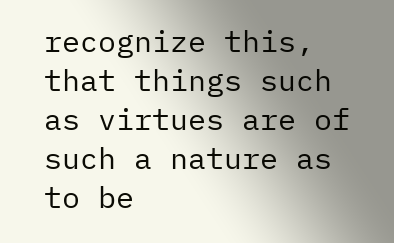recognize this, that things such as virtues are of such a nature as to be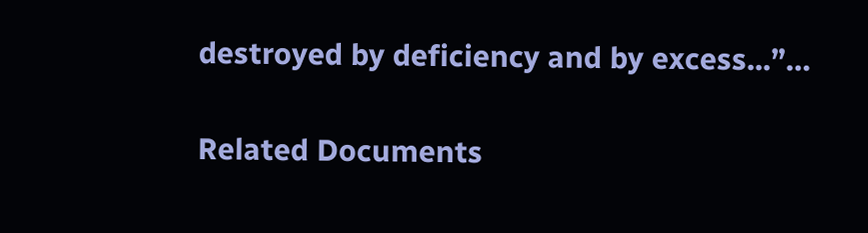destroyed by deficiency and by excess...”…

Related Documents